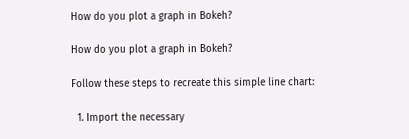How do you plot a graph in Bokeh?

How do you plot a graph in Bokeh?

Follow these steps to recreate this simple line chart:

  1. Import the necessary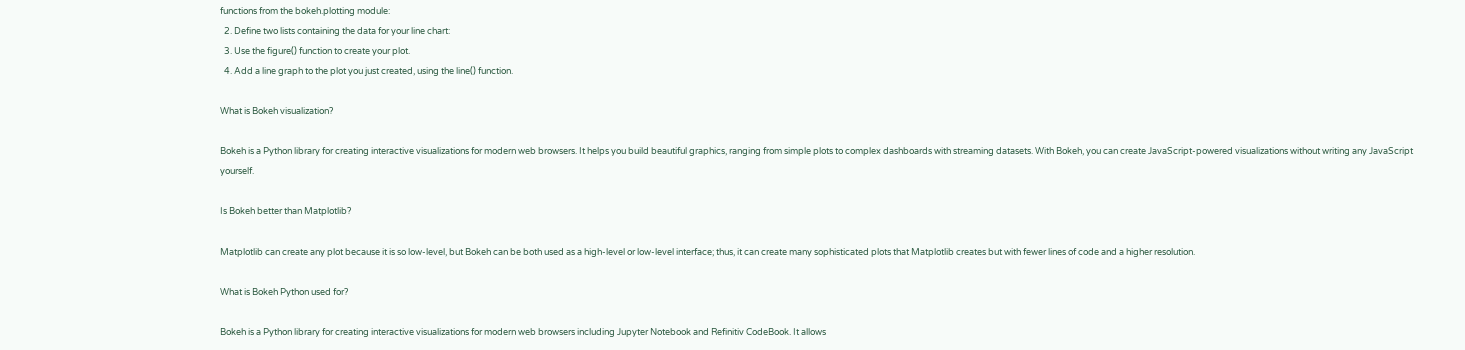functions from the bokeh.plotting module:
  2. Define two lists containing the data for your line chart:
  3. Use the figure() function to create your plot.
  4. Add a line graph to the plot you just created, using the line() function.

What is Bokeh visualization?

Bokeh is a Python library for creating interactive visualizations for modern web browsers. It helps you build beautiful graphics, ranging from simple plots to complex dashboards with streaming datasets. With Bokeh, you can create JavaScript-powered visualizations without writing any JavaScript yourself.

Is Bokeh better than Matplotlib?

Matplotlib can create any plot because it is so low-level, but Bokeh can be both used as a high-level or low-level interface; thus, it can create many sophisticated plots that Matplotlib creates but with fewer lines of code and a higher resolution.

What is Bokeh Python used for?

Bokeh is a Python library for creating interactive visualizations for modern web browsers including Jupyter Notebook and Refinitiv CodeBook. It allows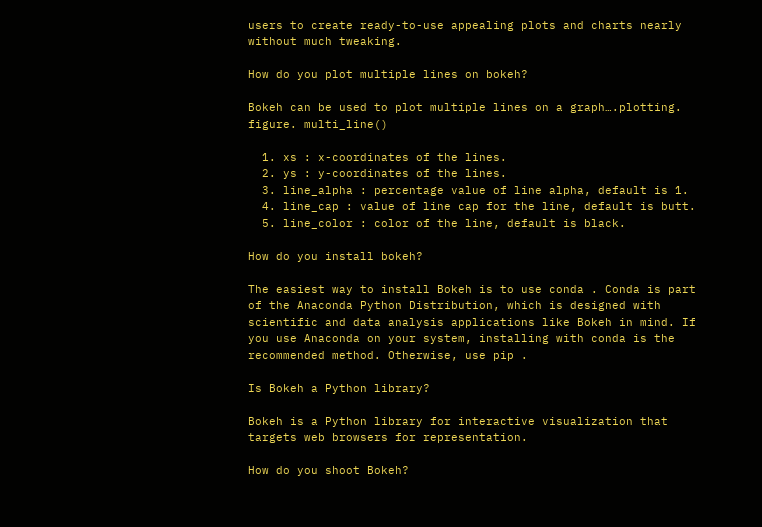users to create ready-to-use appealing plots and charts nearly without much tweaking.

How do you plot multiple lines on bokeh?

Bokeh can be used to plot multiple lines on a graph….plotting. figure. multi_line()

  1. xs : x-coordinates of the lines.
  2. ys : y-coordinates of the lines.
  3. line_alpha : percentage value of line alpha, default is 1.
  4. line_cap : value of line cap for the line, default is butt.
  5. line_color : color of the line, default is black.

How do you install bokeh?

The easiest way to install Bokeh is to use conda . Conda is part of the Anaconda Python Distribution, which is designed with scientific and data analysis applications like Bokeh in mind. If you use Anaconda on your system, installing with conda is the recommended method. Otherwise, use pip .

Is Bokeh a Python library?

Bokeh is a Python library for interactive visualization that targets web browsers for representation.

How do you shoot Bokeh?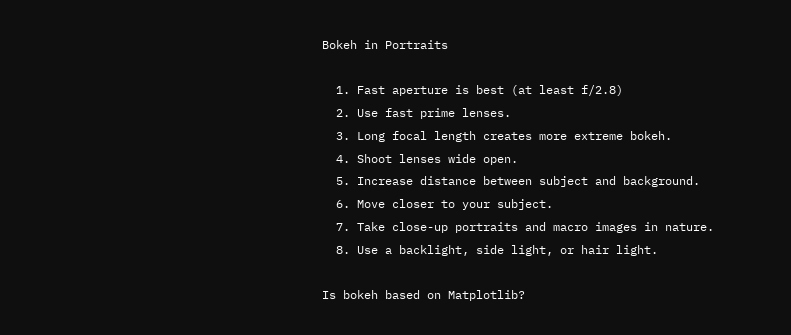Bokeh in Portraits

  1. Fast aperture is best (at least f/2.8)
  2. Use fast prime lenses.
  3. Long focal length creates more extreme bokeh.
  4. Shoot lenses wide open.
  5. Increase distance between subject and background.
  6. Move closer to your subject.
  7. Take close-up portraits and macro images in nature.
  8. Use a backlight, side light, or hair light.

Is bokeh based on Matplotlib?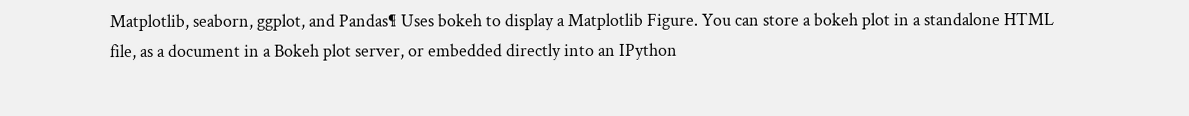Matplotlib, seaborn, ggplot, and Pandas¶ Uses bokeh to display a Matplotlib Figure. You can store a bokeh plot in a standalone HTML file, as a document in a Bokeh plot server, or embedded directly into an IPython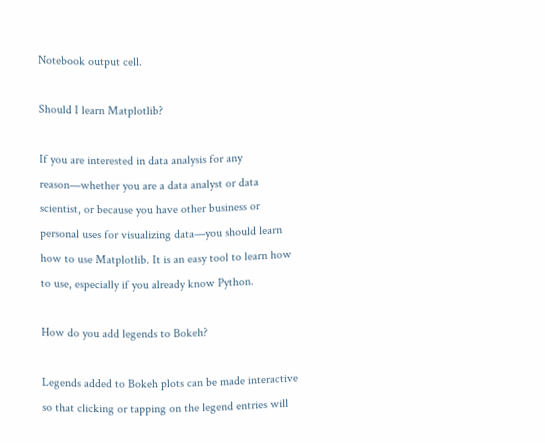Notebook output cell.

Should I learn Matplotlib?

If you are interested in data analysis for any reason—whether you are a data analyst or data scientist, or because you have other business or personal uses for visualizing data—you should learn how to use Matplotlib. It is an easy tool to learn how to use, especially if you already know Python.

How do you add legends to Bokeh?

Legends added to Bokeh plots can be made interactive so that clicking or tapping on the legend entries will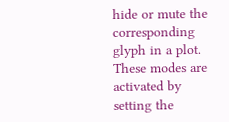hide or mute the corresponding glyph in a plot. These modes are activated by setting the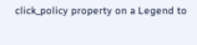click_policy property on a Legend to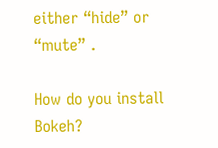either “hide” or “mute” .

How do you install Bokeh?